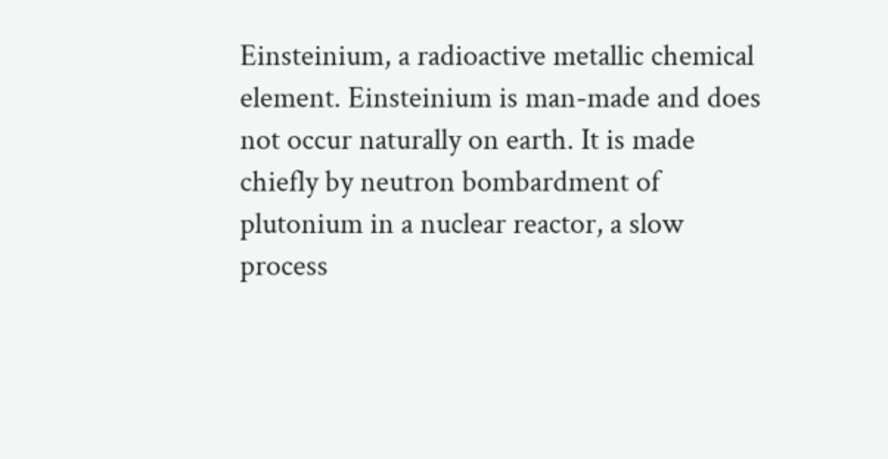Einsteinium, a radioactive metallic chemical element. Einsteinium is man-made and does not occur naturally on earth. It is made chiefly by neutron bombardment of plutonium in a nuclear reactor, a slow process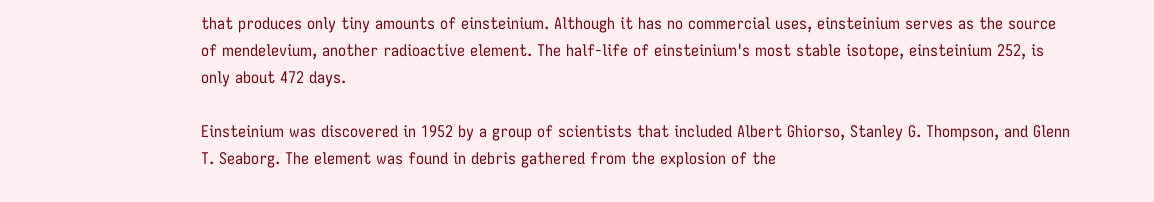that produces only tiny amounts of einsteinium. Although it has no commercial uses, einsteinium serves as the source of mendelevium, another radioactive element. The half-life of einsteinium's most stable isotope, einsteinium 252, is only about 472 days.

Einsteinium was discovered in 1952 by a group of scientists that included Albert Ghiorso, Stanley G. Thompson, and Glenn T. Seaborg. The element was found in debris gathered from the explosion of the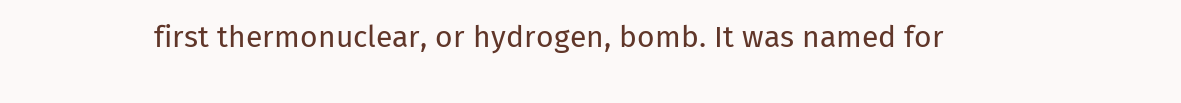first thermonuclear, or hydrogen, bomb. It was named for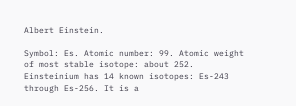Albert Einstein.

Symbol: Es. Atomic number: 99. Atomic weight of most stable isotope: about 252. Einsteinium has 14 known isotopes: Es-243 through Es-256. It is a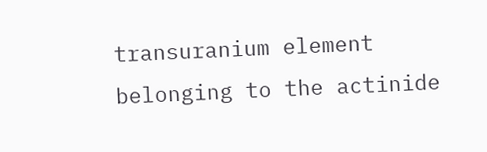transuranium element belonging to the actinide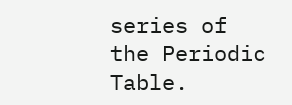series of the Periodic Table.